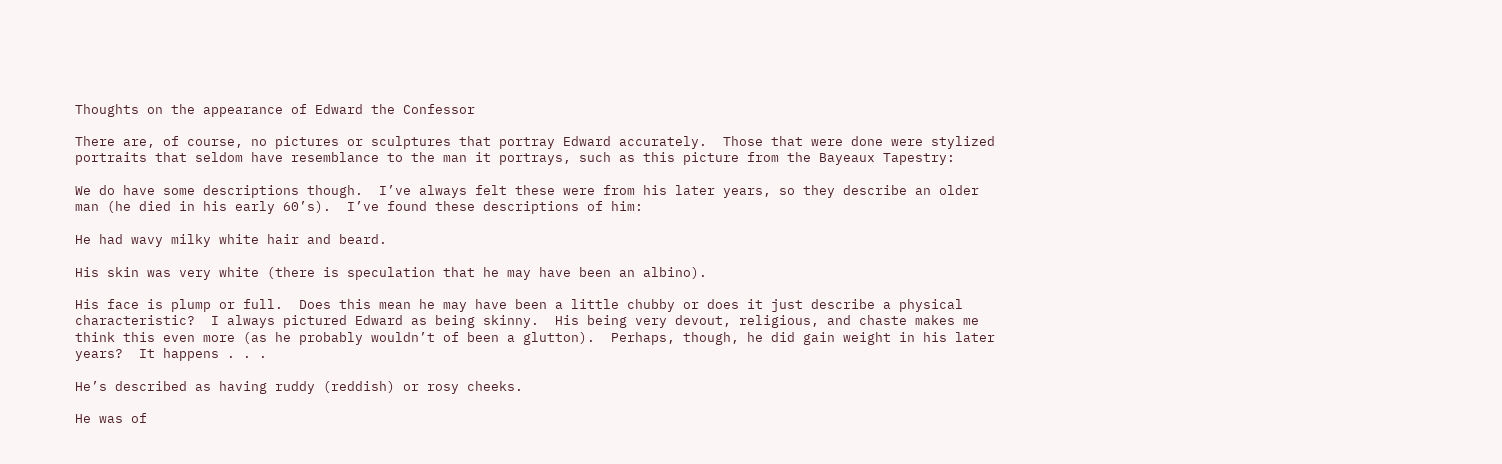Thoughts on the appearance of Edward the Confessor

There are, of course, no pictures or sculptures that portray Edward accurately.  Those that were done were stylized portraits that seldom have resemblance to the man it portrays, such as this picture from the Bayeaux Tapestry:

We do have some descriptions though.  I’ve always felt these were from his later years, so they describe an older man (he died in his early 60’s).  I’ve found these descriptions of him:

He had wavy milky white hair and beard.

His skin was very white (there is speculation that he may have been an albino).

His face is plump or full.  Does this mean he may have been a little chubby or does it just describe a physical characteristic?  I always pictured Edward as being skinny.  His being very devout, religious, and chaste makes me think this even more (as he probably wouldn’t of been a glutton).  Perhaps, though, he did gain weight in his later years?  It happens . . .

He’s described as having ruddy (reddish) or rosy cheeks.

He was of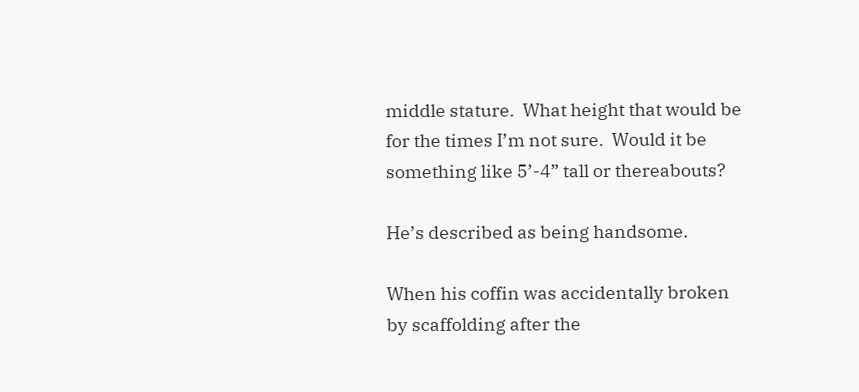middle stature.  What height that would be for the times I’m not sure.  Would it be something like 5’-4” tall or thereabouts?

He’s described as being handsome.

When his coffin was accidentally broken by scaffolding after the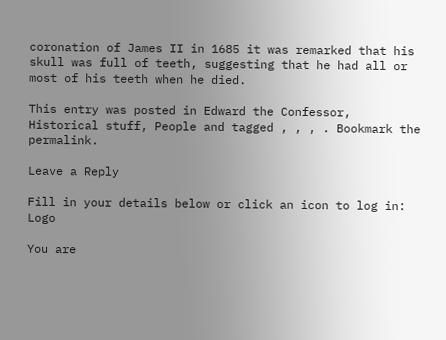coronation of James II in 1685 it was remarked that his skull was full of teeth, suggesting that he had all or most of his teeth when he died.

This entry was posted in Edward the Confessor, Historical stuff, People and tagged , , , . Bookmark the permalink.

Leave a Reply

Fill in your details below or click an icon to log in: Logo

You are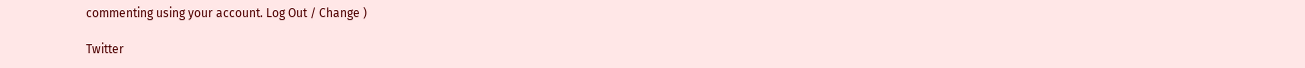commenting using your account. Log Out / Change )

Twitter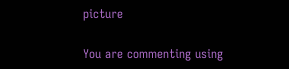picture

You are commenting using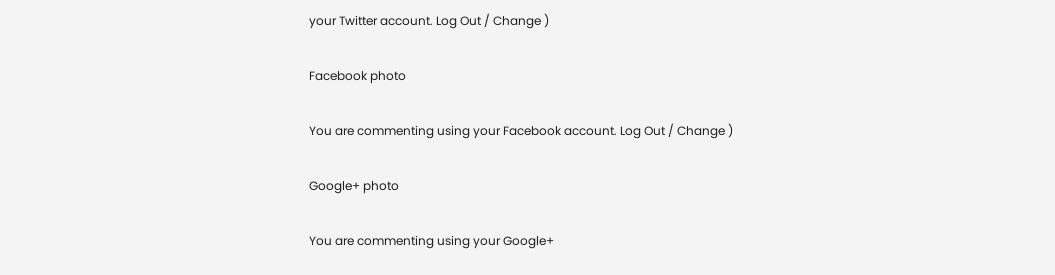your Twitter account. Log Out / Change )

Facebook photo

You are commenting using your Facebook account. Log Out / Change )

Google+ photo

You are commenting using your Google+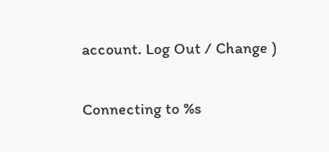account. Log Out / Change )

Connecting to %s